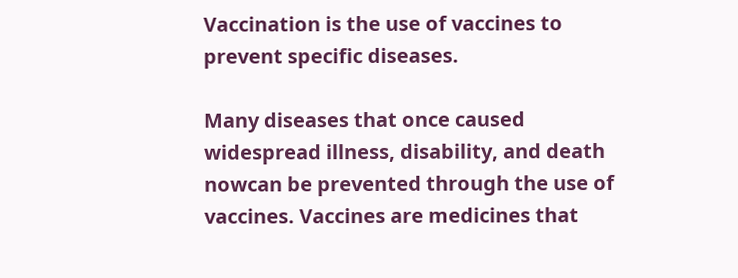Vaccination is the use of vaccines to prevent specific diseases.

Many diseases that once caused widespread illness, disability, and death nowcan be prevented through the use of vaccines. Vaccines are medicines that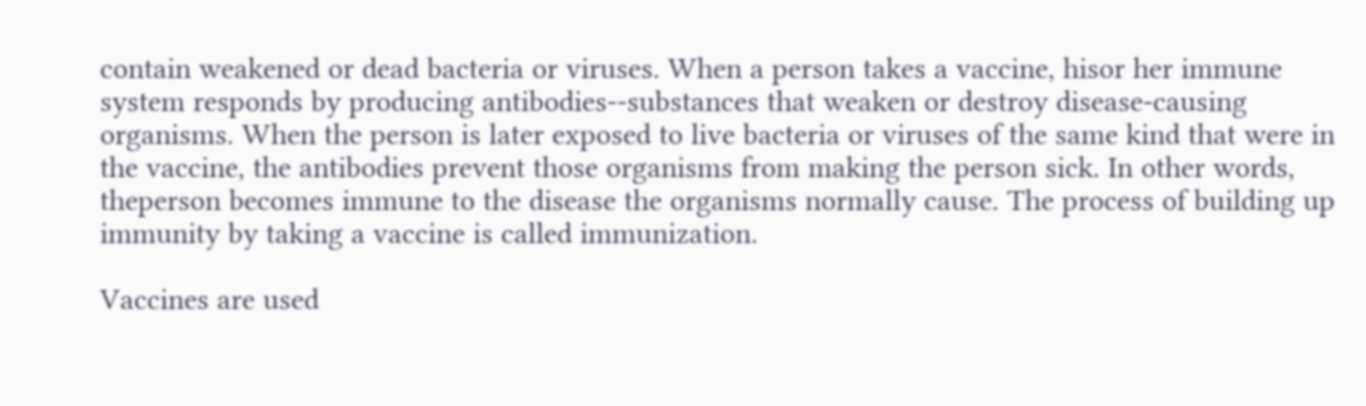contain weakened or dead bacteria or viruses. When a person takes a vaccine, hisor her immune system responds by producing antibodies--substances that weaken or destroy disease-causing organisms. When the person is later exposed to live bacteria or viruses of the same kind that were in the vaccine, the antibodies prevent those organisms from making the person sick. In other words, theperson becomes immune to the disease the organisms normally cause. The process of building up immunity by taking a vaccine is called immunization.

Vaccines are used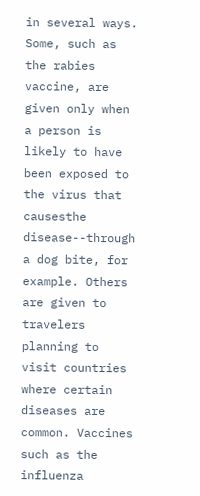in several ways. Some, such as the rabies vaccine, are given only when a person is likely to have been exposed to the virus that causesthe disease--through a dog bite, for example. Others are given to travelers planning to visit countries where certain diseases are common. Vaccines such as the influenza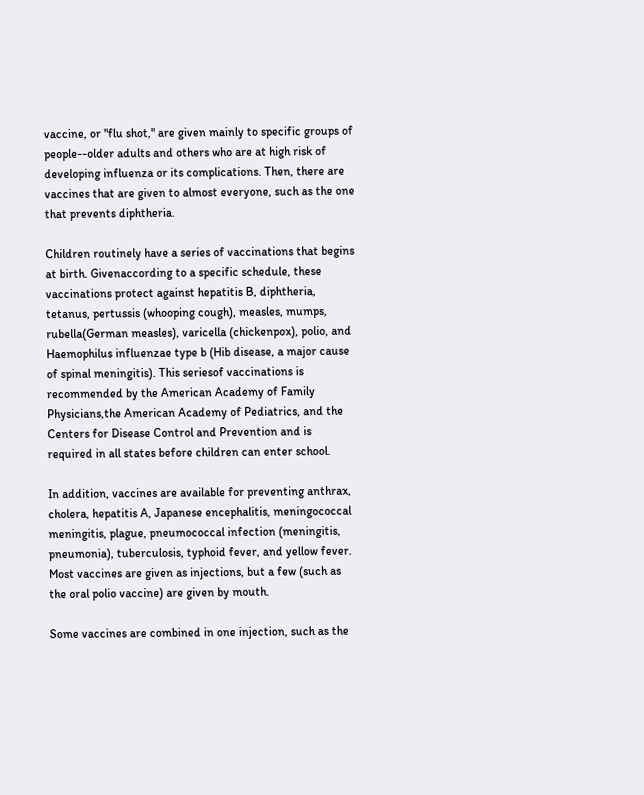vaccine, or "flu shot," are given mainly to specific groups of people--older adults and others who are at high risk of developing influenza or its complications. Then, there are vaccines that are given to almost everyone, such as the one that prevents diphtheria.

Children routinely have a series of vaccinations that begins at birth. Givenaccording to a specific schedule, these vaccinations protect against hepatitis B, diphtheria, tetanus, pertussis (whooping cough), measles, mumps, rubella(German measles), varicella (chickenpox), polio, and Haemophilus influenzae type b (Hib disease, a major cause of spinal meningitis). This seriesof vaccinations is recommended by the American Academy of Family Physicians,the American Academy of Pediatrics, and the Centers for Disease Control and Prevention and is required in all states before children can enter school.

In addition, vaccines are available for preventing anthrax, cholera, hepatitis A, Japanese encephalitis, meningococcal meningitis, plague, pneumococcal infection (meningitis, pneumonia), tuberculosis, typhoid fever, and yellow fever. Most vaccines are given as injections, but a few (such as the oral polio vaccine) are given by mouth.

Some vaccines are combined in one injection, such as the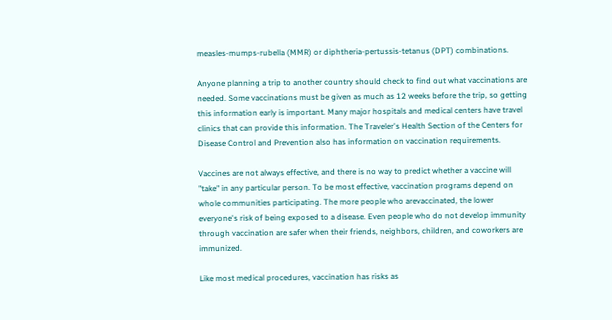measles-mumps-rubella (MMR) or diphtheria-pertussis-tetanus (DPT) combinations.

Anyone planning a trip to another country should check to find out what vaccinations are needed. Some vaccinations must be given as much as 12 weeks before the trip, so getting this information early is important. Many major hospitals and medical centers have travel clinics that can provide this information. The Traveler's Health Section of the Centers for Disease Control and Prevention also has information on vaccination requirements.

Vaccines are not always effective, and there is no way to predict whether a vaccine will "take" in any particular person. To be most effective, vaccination programs depend on whole communities participating. The more people who arevaccinated, the lower everyone's risk of being exposed to a disease. Even people who do not develop immunity through vaccination are safer when their friends, neighbors, children, and coworkers are immunized.

Like most medical procedures, vaccination has risks as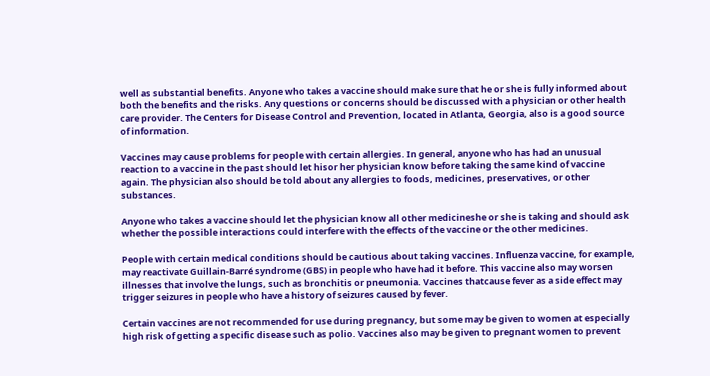well as substantial benefits. Anyone who takes a vaccine should make sure that he or she is fully informed about both the benefits and the risks. Any questions or concerns should be discussed with a physician or other health care provider. The Centers for Disease Control and Prevention, located in Atlanta, Georgia, also is a good source of information.

Vaccines may cause problems for people with certain allergies. In general, anyone who has had an unusual reaction to a vaccine in the past should let hisor her physician know before taking the same kind of vaccine again. The physician also should be told about any allergies to foods, medicines, preservatives, or other substances.

Anyone who takes a vaccine should let the physician know all other medicineshe or she is taking and should ask whether the possible interactions could interfere with the effects of the vaccine or the other medicines.

People with certain medical conditions should be cautious about taking vaccines. Influenza vaccine, for example, may reactivate Guillain-Barré syndrome (GBS) in people who have had it before. This vaccine also may worsen illnesses that involve the lungs, such as bronchitis or pneumonia. Vaccines thatcause fever as a side effect may trigger seizures in people who have a history of seizures caused by fever.

Certain vaccines are not recommended for use during pregnancy, but some may be given to women at especially high risk of getting a specific disease such as polio. Vaccines also may be given to pregnant women to prevent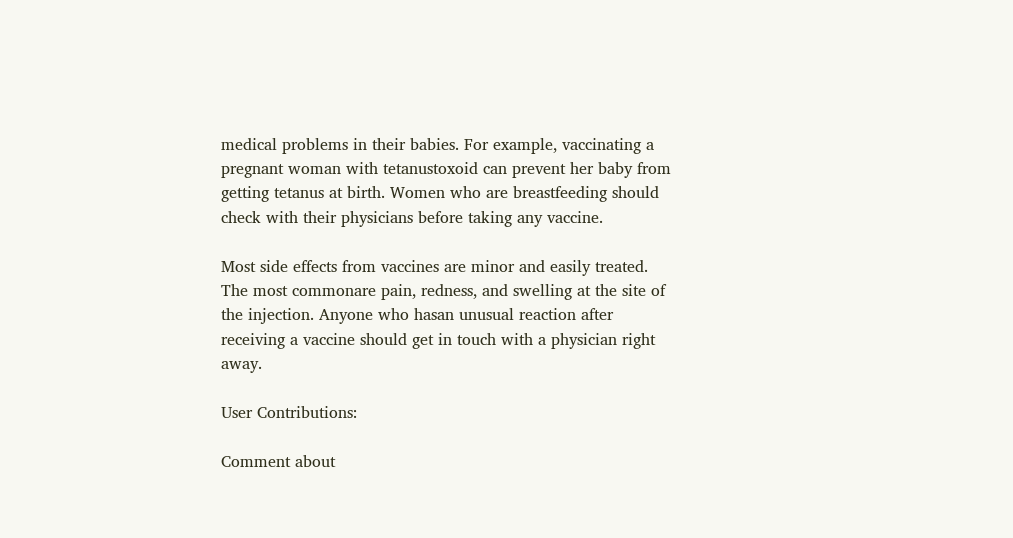medical problems in their babies. For example, vaccinating a pregnant woman with tetanustoxoid can prevent her baby from getting tetanus at birth. Women who are breastfeeding should check with their physicians before taking any vaccine.

Most side effects from vaccines are minor and easily treated. The most commonare pain, redness, and swelling at the site of the injection. Anyone who hasan unusual reaction after receiving a vaccine should get in touch with a physician right away.

User Contributions:

Comment about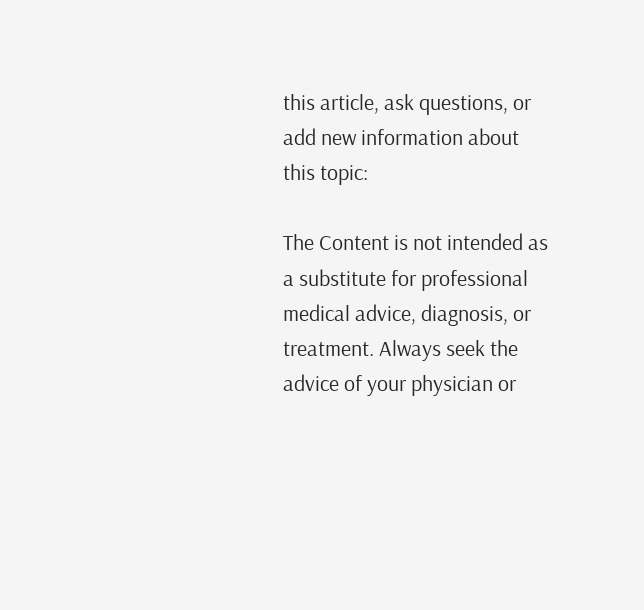this article, ask questions, or add new information about this topic:

The Content is not intended as a substitute for professional medical advice, diagnosis, or treatment. Always seek the advice of your physician or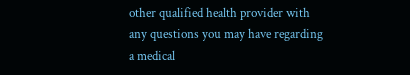other qualified health provider with any questions you may have regarding a medical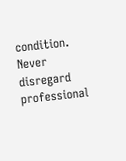condition. Never disregard professional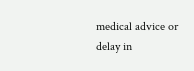medical advice or delay in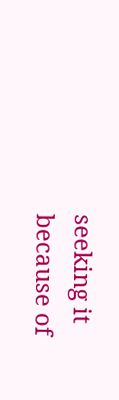seeking it because of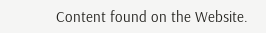Content found on the Website.